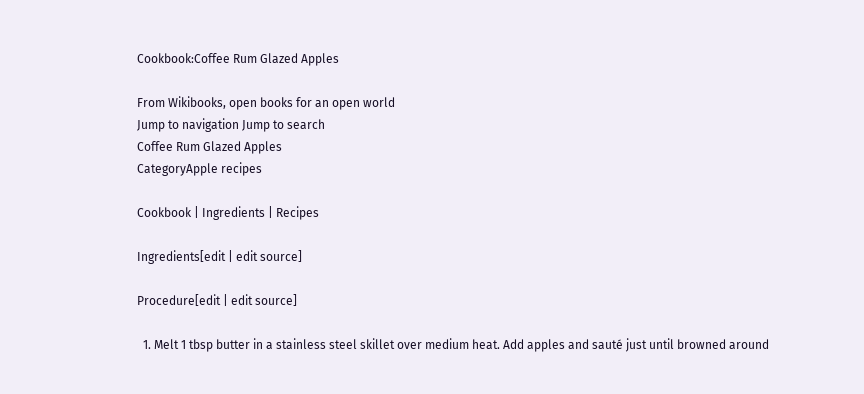Cookbook:Coffee Rum Glazed Apples

From Wikibooks, open books for an open world
Jump to navigation Jump to search
Coffee Rum Glazed Apples
CategoryApple recipes

Cookbook | Ingredients | Recipes

Ingredients[edit | edit source]

Procedure[edit | edit source]

  1. Melt 1 tbsp butter in a stainless steel skillet over medium heat. Add apples and sauté just until browned around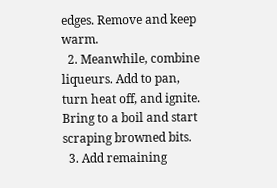edges. Remove and keep warm.
  2. Meanwhile, combine liqueurs. Add to pan, turn heat off, and ignite. Bring to a boil and start scraping browned bits.
  3. Add remaining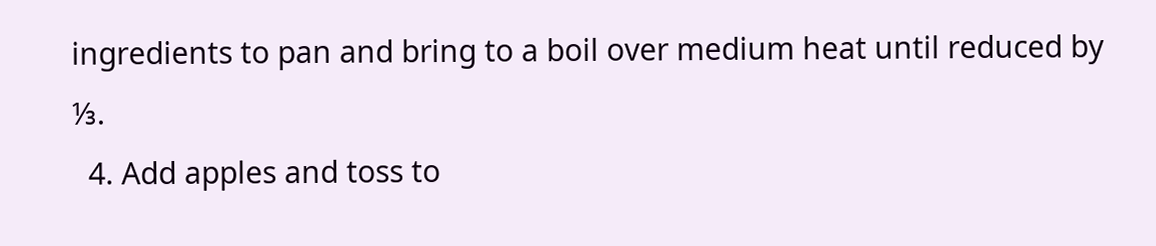ingredients to pan and bring to a boil over medium heat until reduced by ⅓.
  4. Add apples and toss to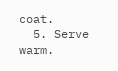coat.
  5. Serve warm.